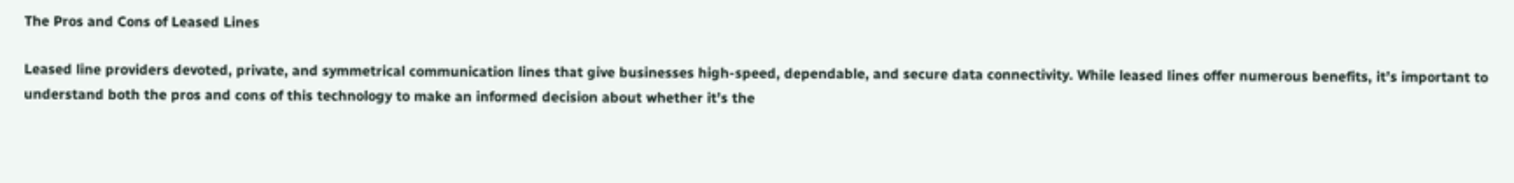The Pros and Cons of Leased Lines

Leased line providers devoted, private, and symmetrical communication lines that give businesses high-speed, dependable, and secure data connectivity. While leased lines offer numerous benefits, it’s important to understand both the pros and cons of this technology to make an informed decision about whether it’s the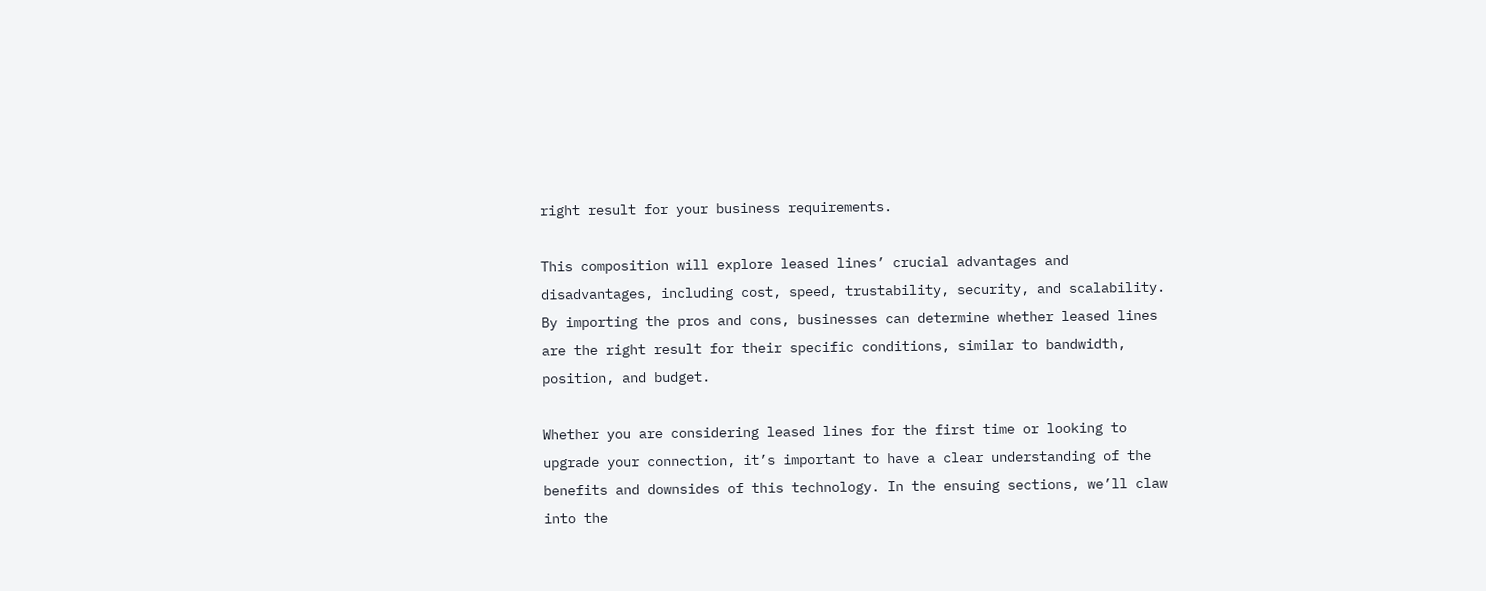right result for your business requirements.

This composition will explore leased lines’ crucial advantages and disadvantages, including cost, speed, trustability, security, and scalability. By importing the pros and cons, businesses can determine whether leased lines are the right result for their specific conditions, similar to bandwidth, position, and budget.

Whether you are considering leased lines for the first time or looking to upgrade your connection, it’s important to have a clear understanding of the benefits and downsides of this technology. In the ensuing sections, we’ll claw into the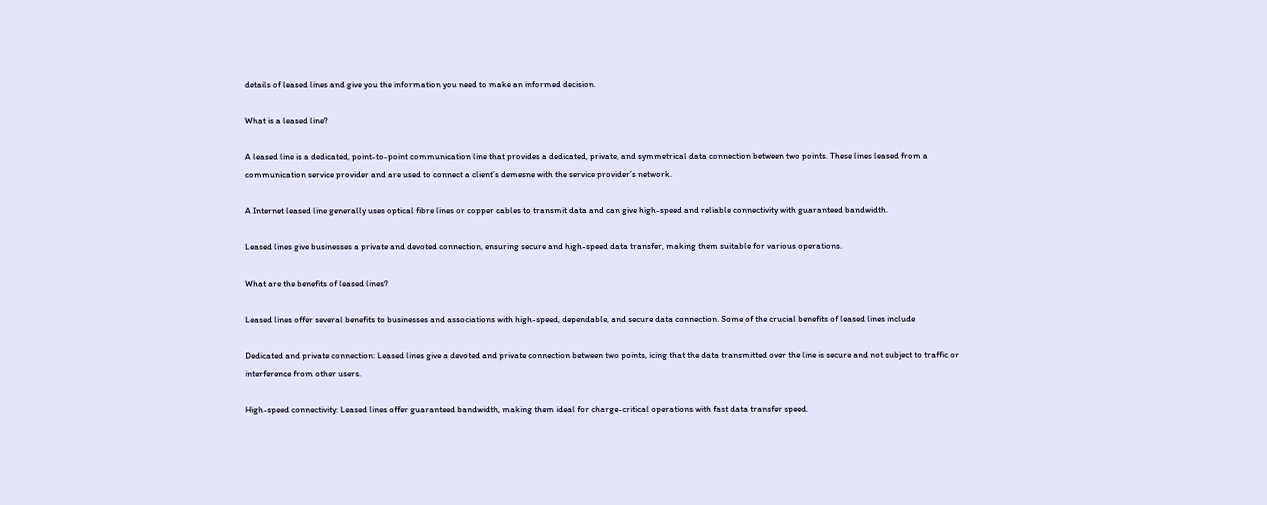details of leased lines and give you the information you need to make an informed decision.

What is a leased line?

A leased line is a dedicated, point-to-point communication line that provides a dedicated, private, and symmetrical data connection between two points. These lines leased from a communication service provider and are used to connect a client’s demesne with the service provider’s network.

A Internet leased line generally uses optical fibre lines or copper cables to transmit data and can give high-speed and reliable connectivity with guaranteed bandwidth.

Leased lines give businesses a private and devoted connection, ensuring secure and high-speed data transfer, making them suitable for various operations.

What are the benefits of leased lines?

Leased lines offer several benefits to businesses and associations with high-speed, dependable, and secure data connection. Some of the crucial benefits of leased lines include

Dedicated and private connection: Leased lines give a devoted and private connection between two points, icing that the data transmitted over the line is secure and not subject to traffic or interference from other users.

High-speed connectivity: Leased lines offer guaranteed bandwidth, making them ideal for charge-critical operations with fast data transfer speed.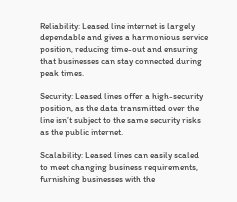Reliability: Leased line internet is largely dependable and gives a harmonious service position, reducing time-out and ensuring that businesses can stay connected during peak times.

Security: Leased lines offer a high-security position, as the data transmitted over the line isn’t subject to the same security risks as the public internet.

Scalability: Leased lines can easily scaled to meet changing business requirements, furnishing businesses with the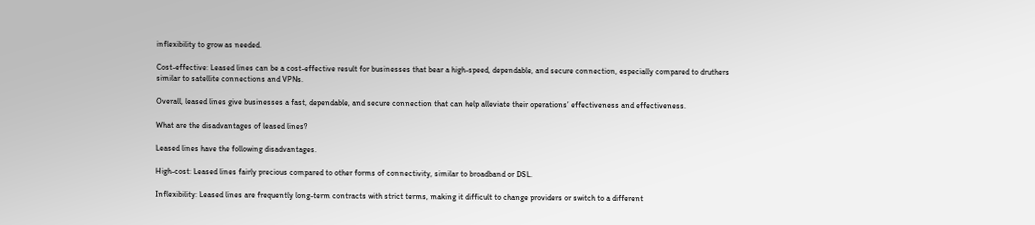inflexibility to grow as needed.

Cost-effective: Leased lines can be a cost-effective result for businesses that bear a high-speed, dependable, and secure connection, especially compared to druthers similar to satellite connections and VPNs.

Overall, leased lines give businesses a fast, dependable, and secure connection that can help alleviate their operations’ effectiveness and effectiveness.

What are the disadvantages of leased lines?

Leased lines have the following disadvantages.

High-cost: Leased lines fairly precious compared to other forms of connectivity, similar to broadband or DSL.

Inflexibility: Leased lines are frequently long-term contracts with strict terms, making it difficult to change providers or switch to a different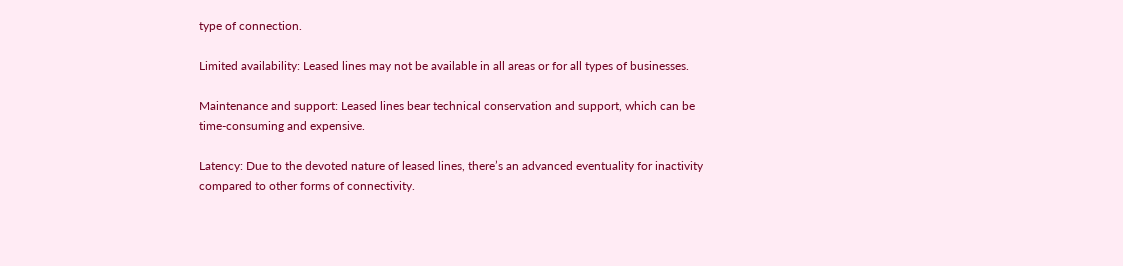type of connection.

Limited availability: Leased lines may not be available in all areas or for all types of businesses.

Maintenance and support: Leased lines bear technical conservation and support, which can be time-consuming and expensive.

Latency: Due to the devoted nature of leased lines, there’s an advanced eventuality for inactivity compared to other forms of connectivity.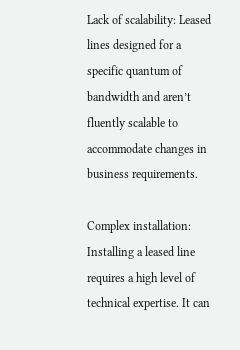Lack of scalability: Leased lines designed for a specific quantum of bandwidth and aren’t fluently scalable to accommodate changes in business requirements.

Complex installation: Installing a leased line requires a high level of technical expertise. It can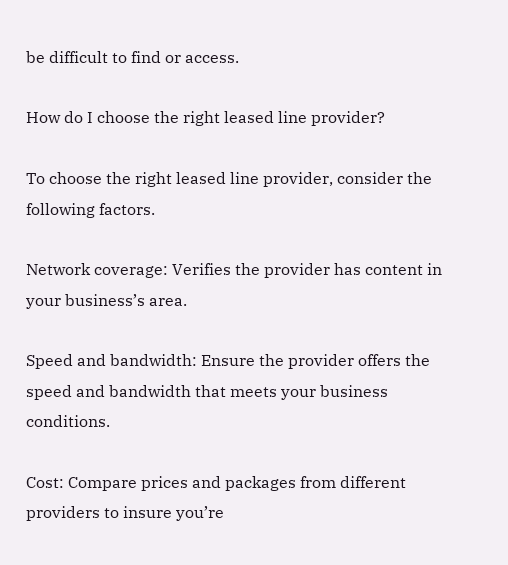be difficult to find or access.

How do I choose the right leased line provider?

To choose the right leased line provider, consider the following factors.

Network coverage: Verifies the provider has content in your business’s area.

Speed and bandwidth: Ensure the provider offers the speed and bandwidth that meets your business conditions.

Cost: Compare prices and packages from different providers to insure you’re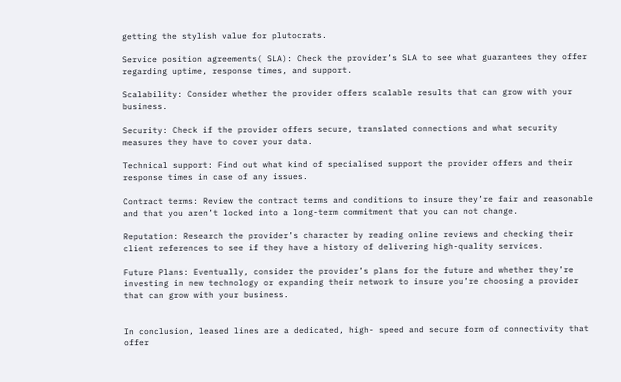getting the stylish value for plutocrats.

Service position agreements( SLA): Check the provider’s SLA to see what guarantees they offer regarding uptime, response times, and support.

Scalability: Consider whether the provider offers scalable results that can grow with your business.

Security: Check if the provider offers secure, translated connections and what security measures they have to cover your data.

Technical support: Find out what kind of specialised support the provider offers and their response times in case of any issues.

Contract terms: Review the contract terms and conditions to insure they’re fair and reasonable and that you aren’t locked into a long-term commitment that you can not change.

Reputation: Research the provider’s character by reading online reviews and checking their client references to see if they have a history of delivering high-quality services.

Future Plans: Eventually, consider the provider’s plans for the future and whether they’re investing in new technology or expanding their network to insure you’re choosing a provider that can grow with your business.


In conclusion, leased lines are a dedicated, high- speed and secure form of connectivity that offer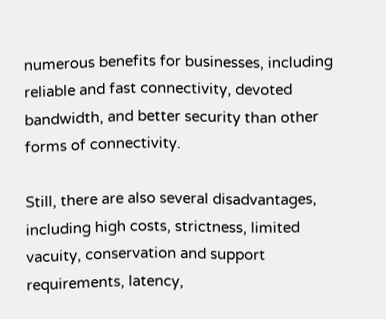numerous benefits for businesses, including reliable and fast connectivity, devoted bandwidth, and better security than other forms of connectivity.

Still, there are also several disadvantages, including high costs, strictness, limited vacuity, conservation and support requirements, latency,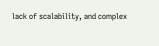lack of scalability, and complex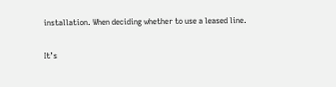installation. When deciding whether to use a leased line.

It’s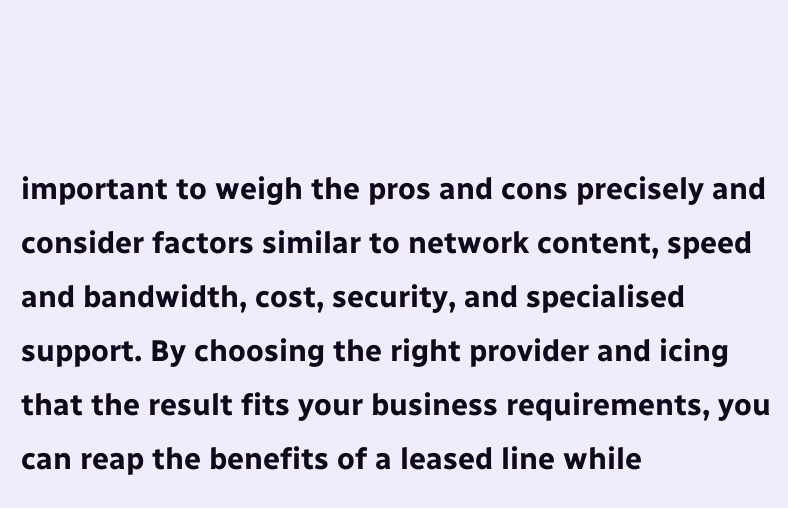important to weigh the pros and cons precisely and consider factors similar to network content, speed and bandwidth, cost, security, and specialised support. By choosing the right provider and icing that the result fits your business requirements, you can reap the benefits of a leased line while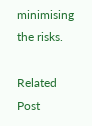minimising the risks.

Related Post